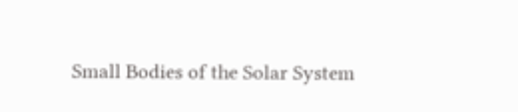Small Bodies of the Solar System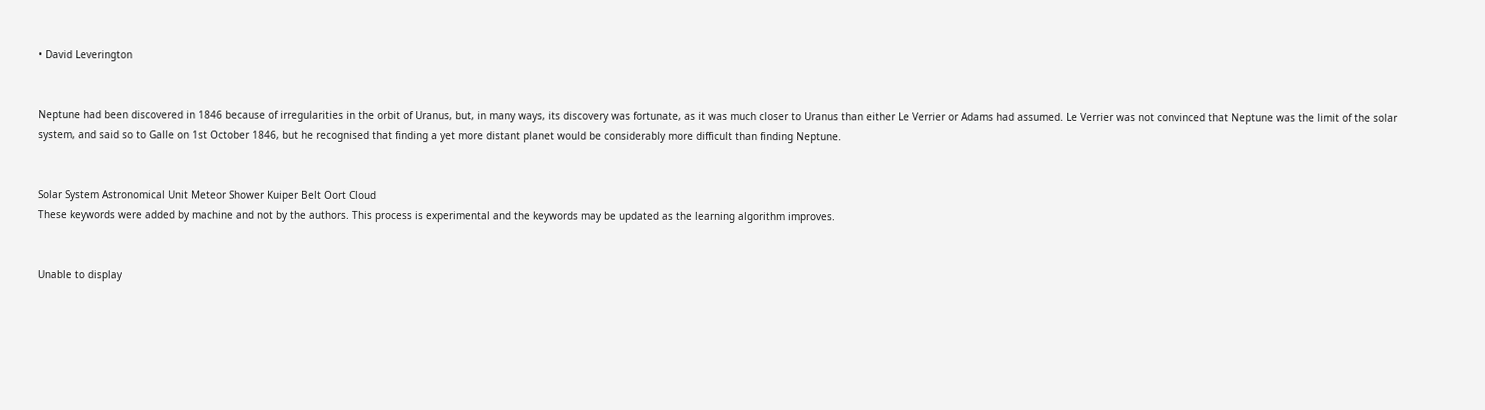• David Leverington


Neptune had been discovered in 1846 because of irregularities in the orbit of Uranus, but, in many ways, its discovery was fortunate, as it was much closer to Uranus than either Le Verrier or Adams had assumed. Le Verrier was not convinced that Neptune was the limit of the solar system, and said so to Galle on 1st October 1846, but he recognised that finding a yet more distant planet would be considerably more difficult than finding Neptune.


Solar System Astronomical Unit Meteor Shower Kuiper Belt Oort Cloud
These keywords were added by machine and not by the authors. This process is experimental and the keywords may be updated as the learning algorithm improves.


Unable to display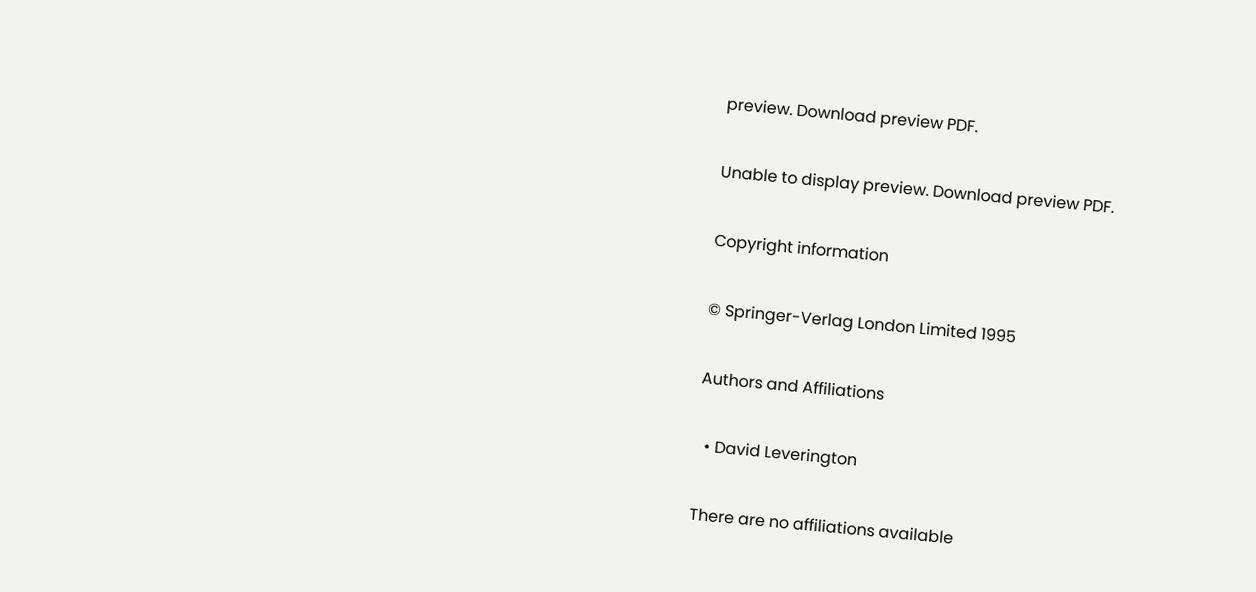preview. Download preview PDF.

Unable to display preview. Download preview PDF.

Copyright information

© Springer-Verlag London Limited 1995

Authors and Affiliations

  • David Leverington

There are no affiliations available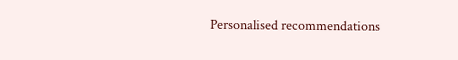Personalised recommendations